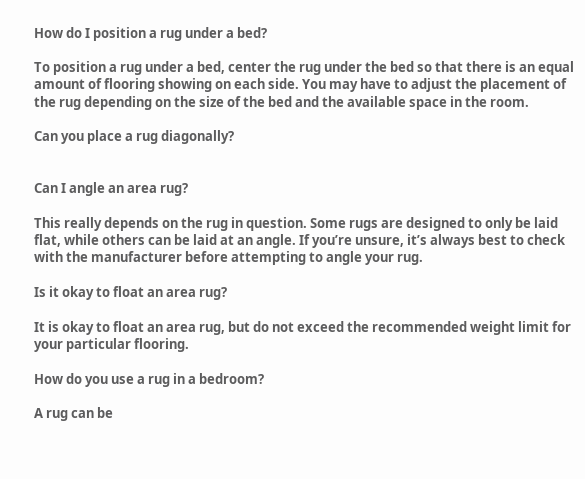How do I position a rug under a bed?

To position a rug under a bed, center the rug under the bed so that there is an equal amount of flooring showing on each side. You may have to adjust the placement of the rug depending on the size of the bed and the available space in the room.

Can you place a rug diagonally?


Can I angle an area rug?

This really depends on the rug in question. Some rugs are designed to only be laid flat, while others can be laid at an angle. If you’re unsure, it’s always best to check with the manufacturer before attempting to angle your rug.

Is it okay to float an area rug?

It is okay to float an area rug, but do not exceed the recommended weight limit for your particular flooring.

How do you use a rug in a bedroom?

A rug can be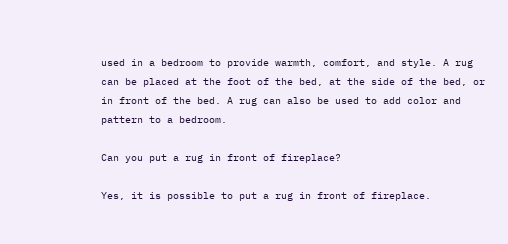used in a bedroom to provide warmth, comfort, and style. A rug can be placed at the foot of the bed, at the side of the bed, or in front of the bed. A rug can also be used to add color and pattern to a bedroom.

Can you put a rug in front of fireplace?

Yes, it is possible to put a rug in front of fireplace.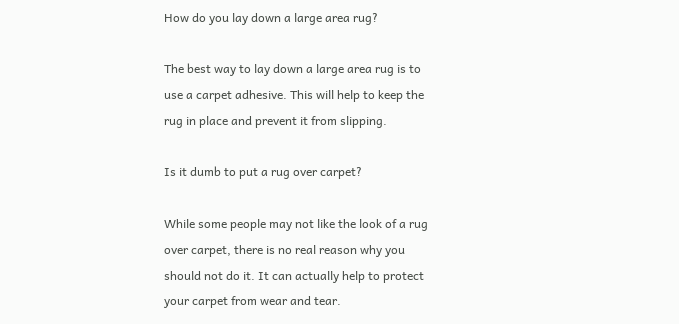How do you lay down a large area rug?

The best way to lay down a large area rug is to use a carpet adhesive. This will help to keep the rug in place and prevent it from slipping.

Is it dumb to put a rug over carpet?

While some people may not like the look of a rug over carpet, there is no real reason why you should not do it. It can actually help to protect your carpet from wear and tear.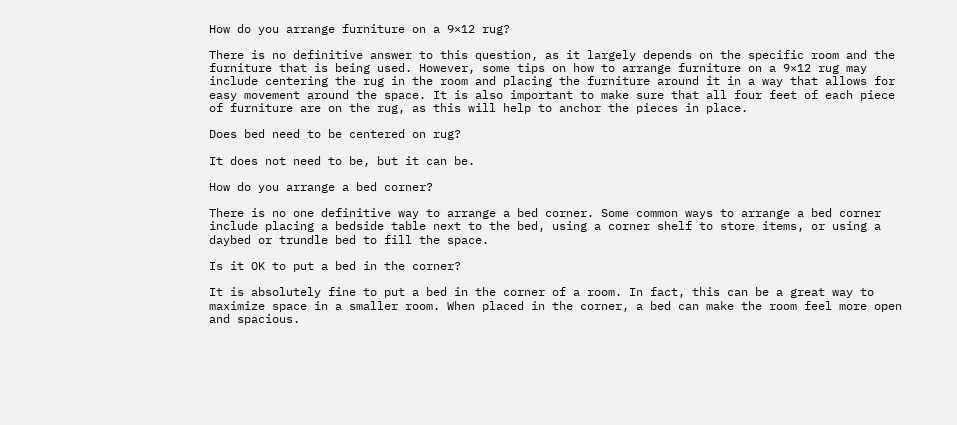How do you arrange furniture on a 9×12 rug?

There is no definitive answer to this question, as it largely depends on the specific room and the furniture that is being used. However, some tips on how to arrange furniture on a 9×12 rug may include centering the rug in the room and placing the furniture around it in a way that allows for easy movement around the space. It is also important to make sure that all four feet of each piece of furniture are on the rug, as this will help to anchor the pieces in place.

Does bed need to be centered on rug?

It does not need to be, but it can be.

How do you arrange a bed corner?

There is no one definitive way to arrange a bed corner. Some common ways to arrange a bed corner include placing a bedside table next to the bed, using a corner shelf to store items, or using a daybed or trundle bed to fill the space.

Is it OK to put a bed in the corner?

It is absolutely fine to put a bed in the corner of a room. In fact, this can be a great way to maximize space in a smaller room. When placed in the corner, a bed can make the room feel more open and spacious.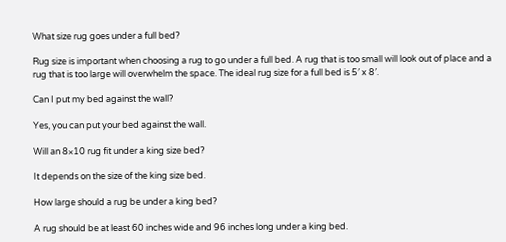What size rug goes under a full bed?

Rug size is important when choosing a rug to go under a full bed. A rug that is too small will look out of place and a rug that is too large will overwhelm the space. The ideal rug size for a full bed is 5′ x 8′.

Can I put my bed against the wall?

Yes, you can put your bed against the wall.

Will an 8×10 rug fit under a king size bed?

It depends on the size of the king size bed.

How large should a rug be under a king bed?

A rug should be at least 60 inches wide and 96 inches long under a king bed.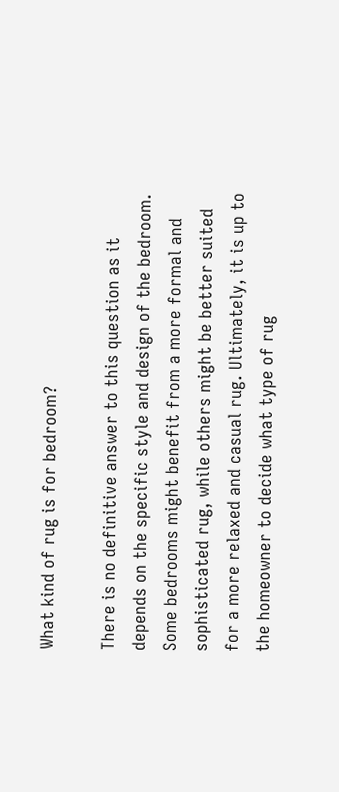What kind of rug is for bedroom?

There is no definitive answer to this question as it depends on the specific style and design of the bedroom. Some bedrooms might benefit from a more formal and sophisticated rug, while others might be better suited for a more relaxed and casual rug. Ultimately, it is up to the homeowner to decide what type of rug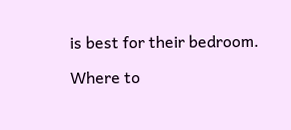is best for their bedroom.

Where to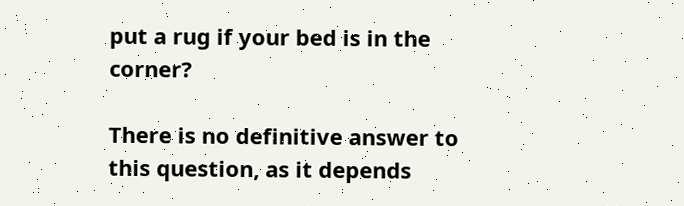put a rug if your bed is in the corner?

There is no definitive answer to this question, as it depends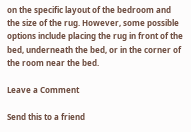on the specific layout of the bedroom and the size of the rug. However, some possible options include placing the rug in front of the bed, underneath the bed, or in the corner of the room near the bed.

Leave a Comment

Send this to a friend